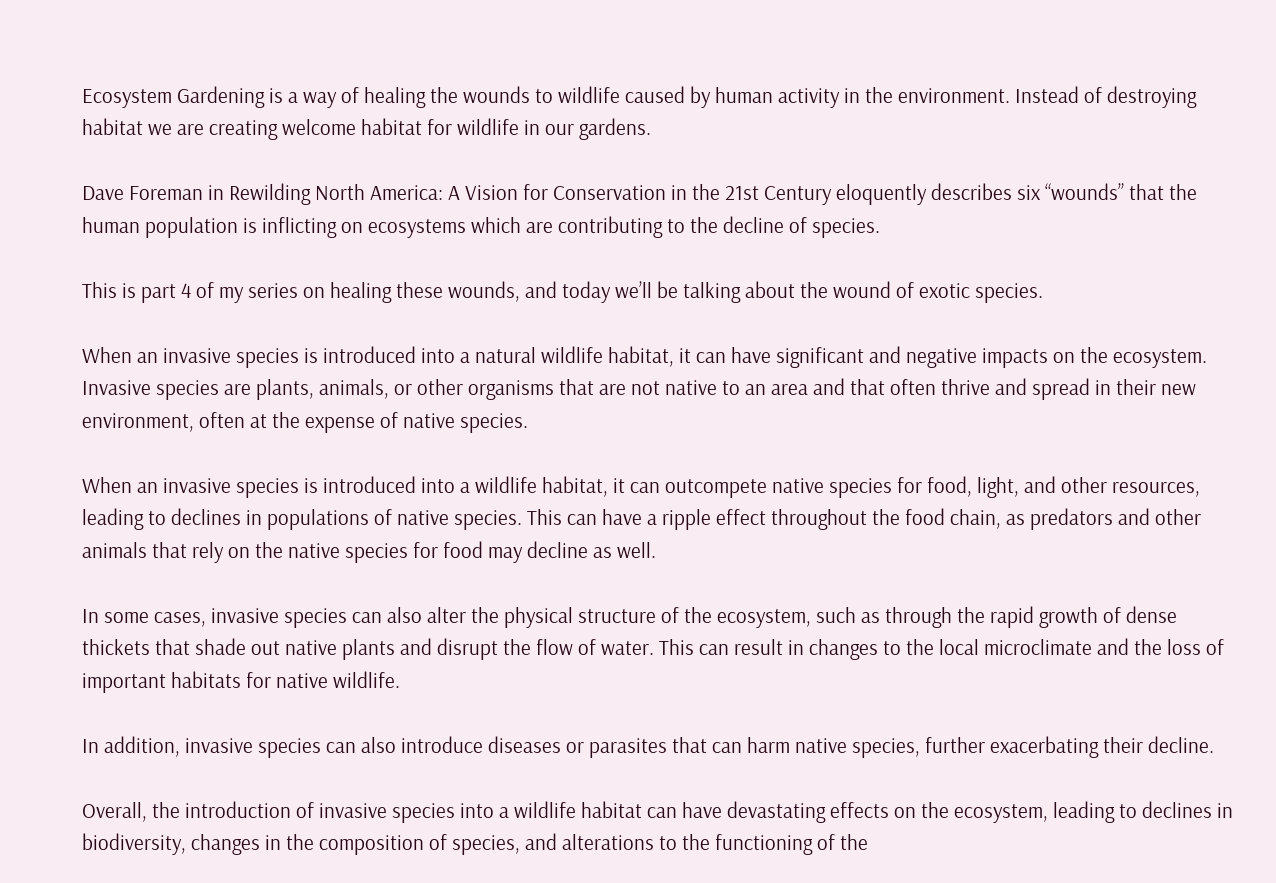Ecosystem Gardening is a way of healing the wounds to wildlife caused by human activity in the environment. Instead of destroying habitat we are creating welcome habitat for wildlife in our gardens.

Dave Foreman in Rewilding North America: A Vision for Conservation in the 21st Century eloquently describes six “wounds” that the human population is inflicting on ecosystems which are contributing to the decline of species.

This is part 4 of my series on healing these wounds, and today we’ll be talking about the wound of exotic species.

When an invasive species is introduced into a natural wildlife habitat, it can have significant and negative impacts on the ecosystem. Invasive species are plants, animals, or other organisms that are not native to an area and that often thrive and spread in their new environment, often at the expense of native species.

When an invasive species is introduced into a wildlife habitat, it can outcompete native species for food, light, and other resources, leading to declines in populations of native species. This can have a ripple effect throughout the food chain, as predators and other animals that rely on the native species for food may decline as well.

In some cases, invasive species can also alter the physical structure of the ecosystem, such as through the rapid growth of dense thickets that shade out native plants and disrupt the flow of water. This can result in changes to the local microclimate and the loss of important habitats for native wildlife.

In addition, invasive species can also introduce diseases or parasites that can harm native species, further exacerbating their decline.

Overall, the introduction of invasive species into a wildlife habitat can have devastating effects on the ecosystem, leading to declines in biodiversity, changes in the composition of species, and alterations to the functioning of the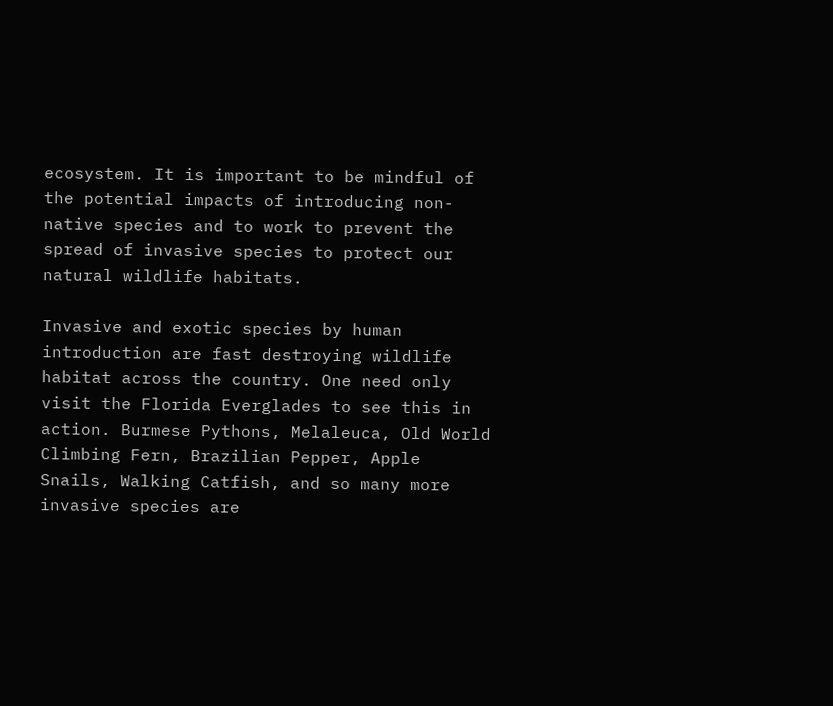ecosystem. It is important to be mindful of the potential impacts of introducing non-native species and to work to prevent the spread of invasive species to protect our natural wildlife habitats.

Invasive and exotic species by human introduction are fast destroying wildlife habitat across the country. One need only visit the Florida Everglades to see this in action. Burmese Pythons, Melaleuca, Old World Climbing Fern, Brazilian Pepper, Apple Snails, Walking Catfish, and so many more invasive species are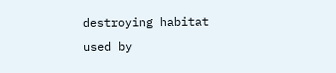destroying habitat used by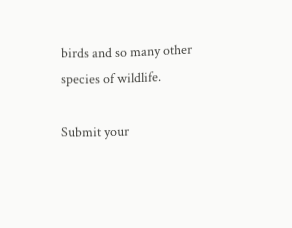birds and so many other species of wildlife.

Submit your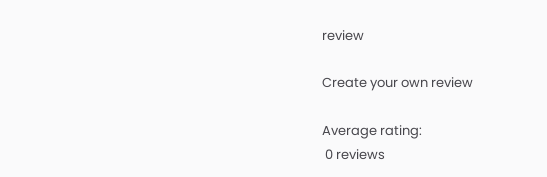review

Create your own review

Average rating:
 0 reviews